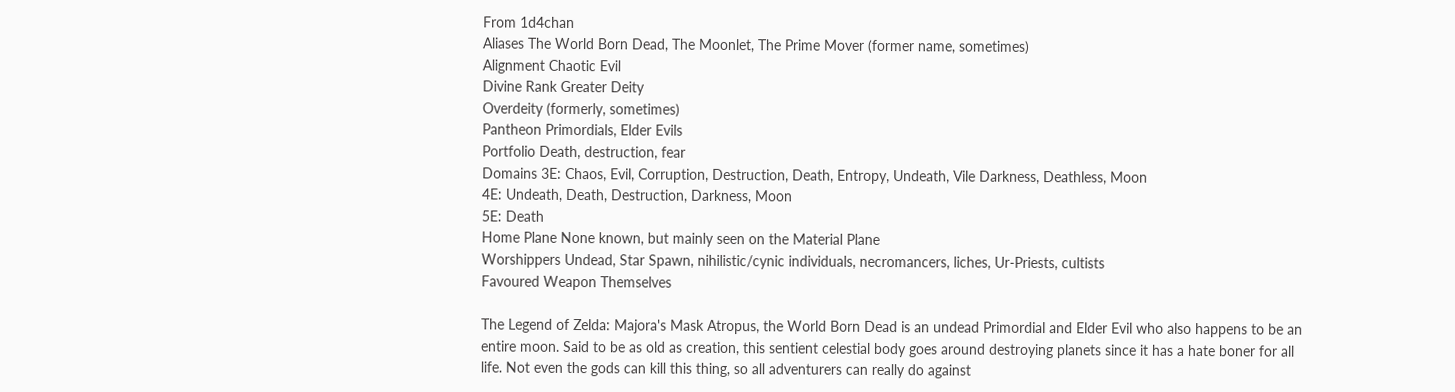From 1d4chan
Aliases The World Born Dead, The Moonlet, The Prime Mover (former name, sometimes)
Alignment Chaotic Evil
Divine Rank Greater Deity
Overdeity (formerly, sometimes)
Pantheon Primordials, Elder Evils
Portfolio Death, destruction, fear
Domains 3E: Chaos, Evil, Corruption, Destruction, Death, Entropy, Undeath, Vile Darkness, Deathless, Moon
4E: Undeath, Death, Destruction, Darkness, Moon
5E: Death
Home Plane None known, but mainly seen on the Material Plane
Worshippers Undead, Star Spawn, nihilistic/cynic individuals, necromancers, liches, Ur-Priests, cultists
Favoured Weapon Themselves

The Legend of Zelda: Majora's Mask Atropus, the World Born Dead is an undead Primordial and Elder Evil who also happens to be an entire moon. Said to be as old as creation, this sentient celestial body goes around destroying planets since it has a hate boner for all life. Not even the gods can kill this thing, so all adventurers can really do against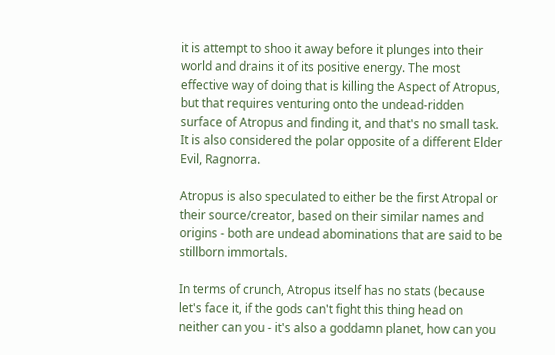it is attempt to shoo it away before it plunges into their world and drains it of its positive energy. The most effective way of doing that is killing the Aspect of Atropus, but that requires venturing onto the undead-ridden surface of Atropus and finding it, and that's no small task. It is also considered the polar opposite of a different Elder Evil, Ragnorra.

Atropus is also speculated to either be the first Atropal or their source/creator, based on their similar names and origins - both are undead abominations that are said to be stillborn immortals.

In terms of crunch, Atropus itself has no stats (because let's face it, if the gods can't fight this thing head on neither can you - it's also a goddamn planet, how can you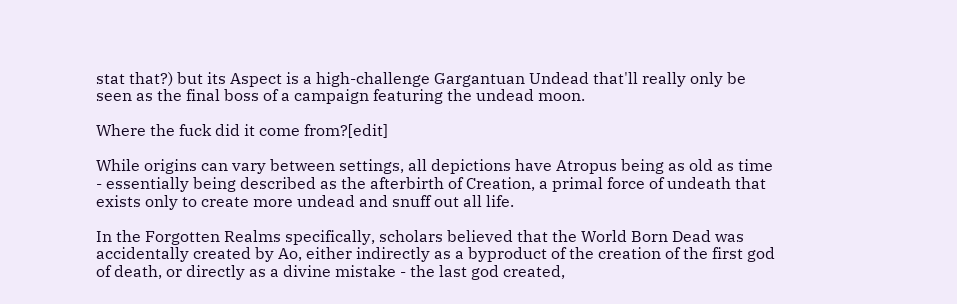stat that?) but its Aspect is a high-challenge Gargantuan Undead that'll really only be seen as the final boss of a campaign featuring the undead moon.

Where the fuck did it come from?[edit]

While origins can vary between settings, all depictions have Atropus being as old as time - essentially being described as the afterbirth of Creation, a primal force of undeath that exists only to create more undead and snuff out all life.

In the Forgotten Realms specifically, scholars believed that the World Born Dead was accidentally created by Ao, either indirectly as a byproduct of the creation of the first god of death, or directly as a divine mistake - the last god created,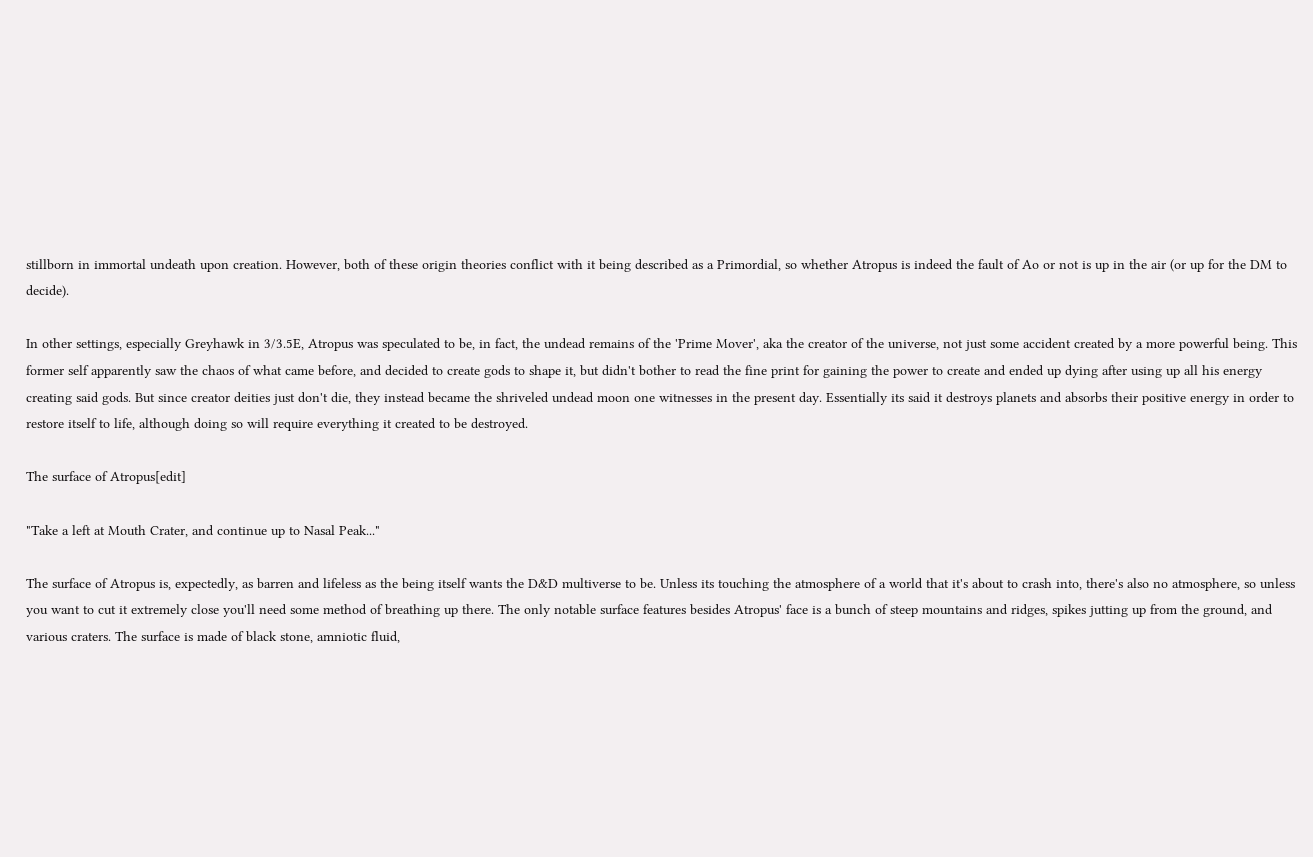stillborn in immortal undeath upon creation. However, both of these origin theories conflict with it being described as a Primordial, so whether Atropus is indeed the fault of Ao or not is up in the air (or up for the DM to decide).

In other settings, especially Greyhawk in 3/3.5E, Atropus was speculated to be, in fact, the undead remains of the 'Prime Mover', aka the creator of the universe, not just some accident created by a more powerful being. This former self apparently saw the chaos of what came before, and decided to create gods to shape it, but didn't bother to read the fine print for gaining the power to create and ended up dying after using up all his energy creating said gods. But since creator deities just don't die, they instead became the shriveled undead moon one witnesses in the present day. Essentially its said it destroys planets and absorbs their positive energy in order to restore itself to life, although doing so will require everything it created to be destroyed.

The surface of Atropus[edit]

"Take a left at Mouth Crater, and continue up to Nasal Peak..."

The surface of Atropus is, expectedly, as barren and lifeless as the being itself wants the D&D multiverse to be. Unless its touching the atmosphere of a world that it's about to crash into, there's also no atmosphere, so unless you want to cut it extremely close you'll need some method of breathing up there. The only notable surface features besides Atropus' face is a bunch of steep mountains and ridges, spikes jutting up from the ground, and various craters. The surface is made of black stone, amniotic fluid,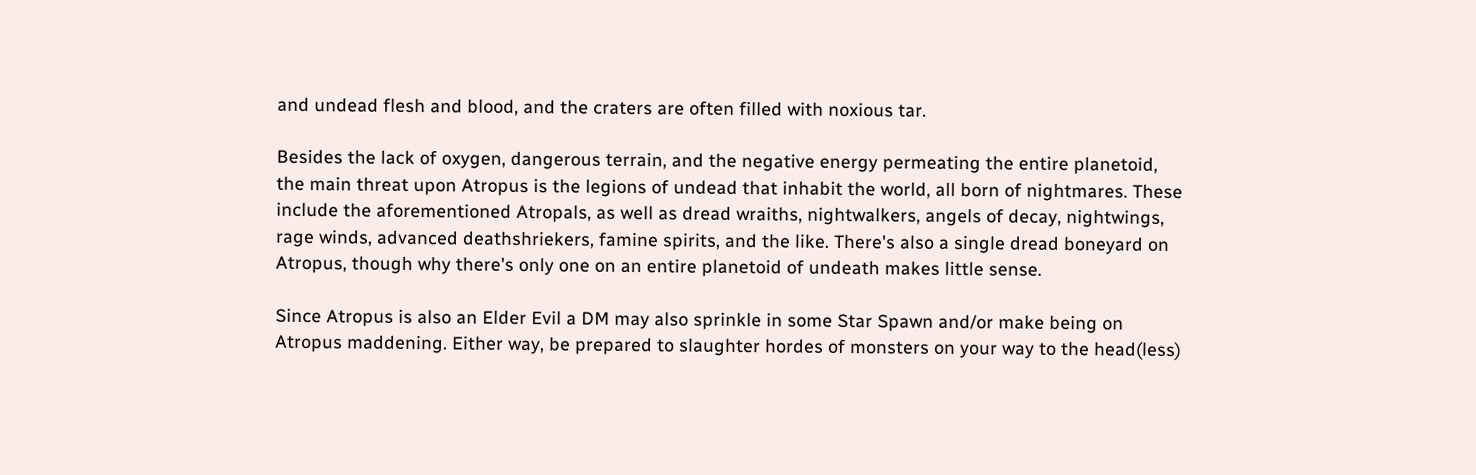and undead flesh and blood, and the craters are often filled with noxious tar.

Besides the lack of oxygen, dangerous terrain, and the negative energy permeating the entire planetoid, the main threat upon Atropus is the legions of undead that inhabit the world, all born of nightmares. These include the aforementioned Atropals, as well as dread wraiths, nightwalkers, angels of decay, nightwings, rage winds, advanced deathshriekers, famine spirits, and the like. There's also a single dread boneyard on Atropus, though why there's only one on an entire planetoid of undeath makes little sense.

Since Atropus is also an Elder Evil a DM may also sprinkle in some Star Spawn and/or make being on Atropus maddening. Either way, be prepared to slaughter hordes of monsters on your way to the head(less)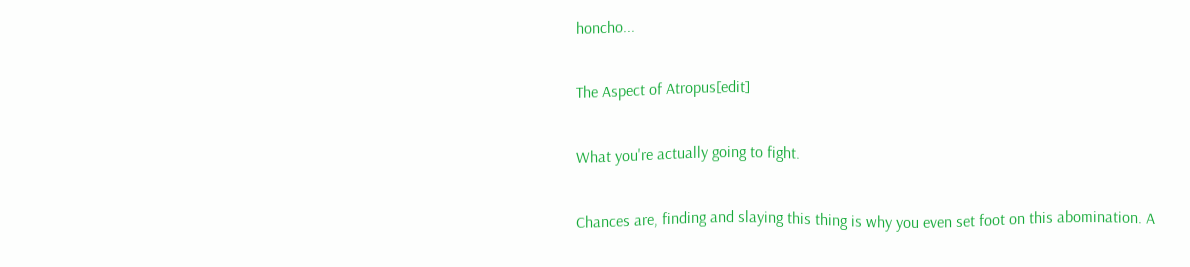honcho...

The Aspect of Atropus[edit]

What you're actually going to fight.

Chances are, finding and slaying this thing is why you even set foot on this abomination. A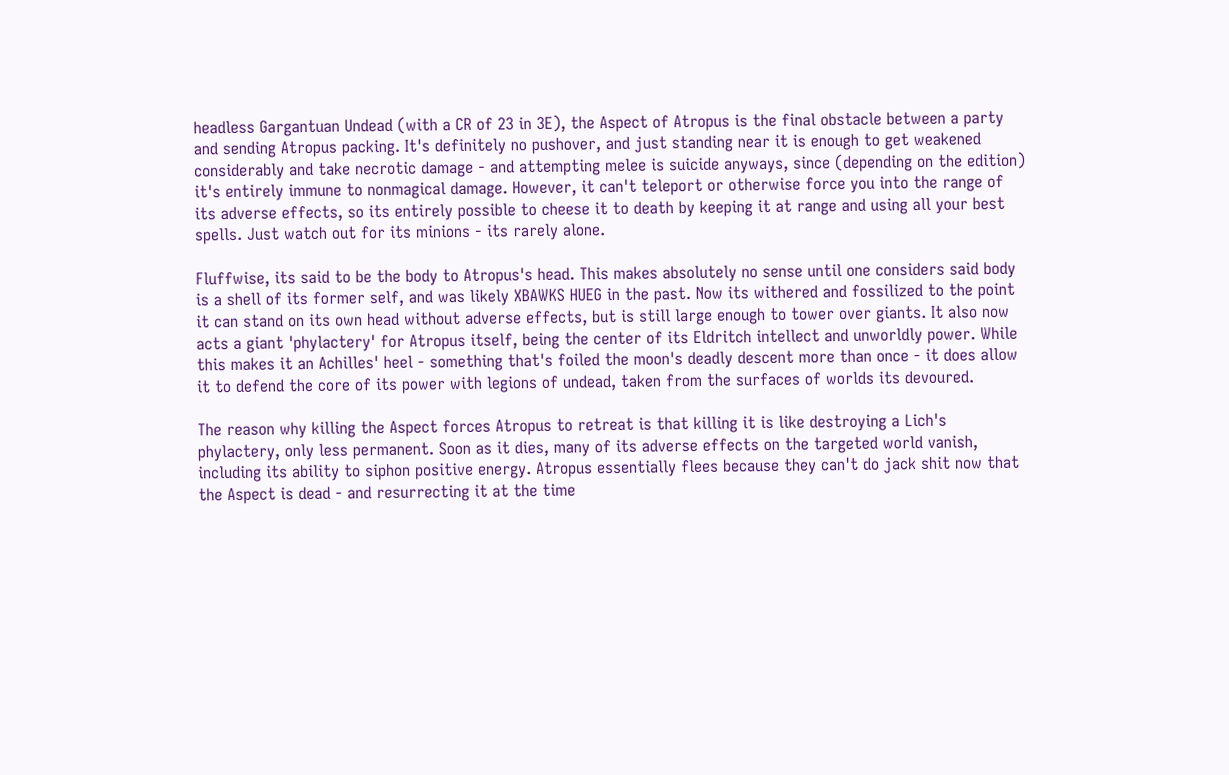headless Gargantuan Undead (with a CR of 23 in 3E), the Aspect of Atropus is the final obstacle between a party and sending Atropus packing. It's definitely no pushover, and just standing near it is enough to get weakened considerably and take necrotic damage - and attempting melee is suicide anyways, since (depending on the edition) it's entirely immune to nonmagical damage. However, it can't teleport or otherwise force you into the range of its adverse effects, so its entirely possible to cheese it to death by keeping it at range and using all your best spells. Just watch out for its minions - its rarely alone.

Fluffwise, its said to be the body to Atropus's head. This makes absolutely no sense until one considers said body is a shell of its former self, and was likely XBAWKS HUEG in the past. Now its withered and fossilized to the point it can stand on its own head without adverse effects, but is still large enough to tower over giants. It also now acts a giant 'phylactery' for Atropus itself, being the center of its Eldritch intellect and unworldly power. While this makes it an Achilles' heel - something that's foiled the moon's deadly descent more than once - it does allow it to defend the core of its power with legions of undead, taken from the surfaces of worlds its devoured.

The reason why killing the Aspect forces Atropus to retreat is that killing it is like destroying a Lich's phylactery, only less permanent. Soon as it dies, many of its adverse effects on the targeted world vanish, including its ability to siphon positive energy. Atropus essentially flees because they can't do jack shit now that the Aspect is dead - and resurrecting it at the time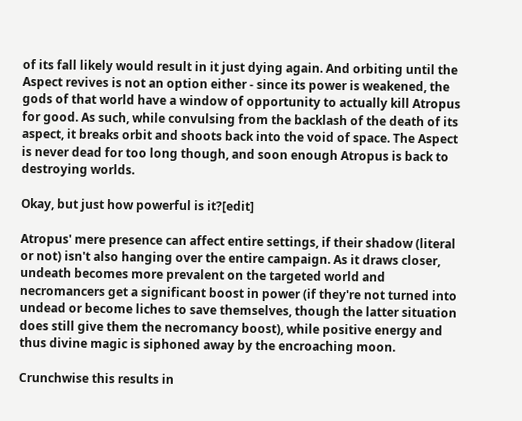of its fall likely would result in it just dying again. And orbiting until the Aspect revives is not an option either - since its power is weakened, the gods of that world have a window of opportunity to actually kill Atropus for good. As such, while convulsing from the backlash of the death of its aspect, it breaks orbit and shoots back into the void of space. The Aspect is never dead for too long though, and soon enough Atropus is back to destroying worlds.

Okay, but just how powerful is it?[edit]

Atropus' mere presence can affect entire settings, if their shadow (literal or not) isn't also hanging over the entire campaign. As it draws closer, undeath becomes more prevalent on the targeted world and necromancers get a significant boost in power (if they're not turned into undead or become liches to save themselves, though the latter situation does still give them the necromancy boost), while positive energy and thus divine magic is siphoned away by the encroaching moon.

Crunchwise this results in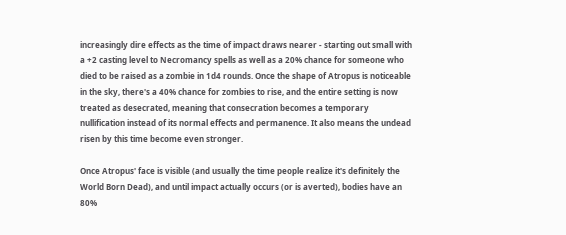increasingly dire effects as the time of impact draws nearer - starting out small with a +2 casting level to Necromancy spells as well as a 20% chance for someone who died to be raised as a zombie in 1d4 rounds. Once the shape of Atropus is noticeable in the sky, there's a 40% chance for zombies to rise, and the entire setting is now treated as desecrated, meaning that consecration becomes a temporary nullification instead of its normal effects and permanence. It also means the undead risen by this time become even stronger.

Once Atropus' face is visible (and usually the time people realize it's definitely the World Born Dead), and until impact actually occurs (or is averted), bodies have an 80%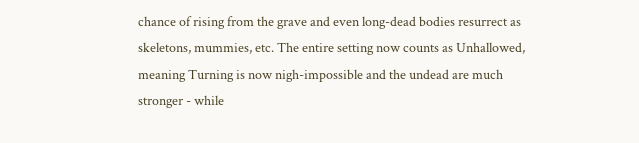chance of rising from the grave and even long-dead bodies resurrect as skeletons, mummies, etc. The entire setting now counts as Unhallowed, meaning Turning is now nigh-impossible and the undead are much stronger - while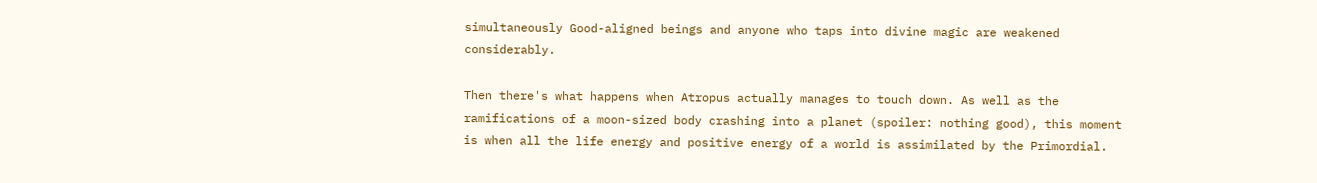simultaneously Good-aligned beings and anyone who taps into divine magic are weakened considerably.

Then there's what happens when Atropus actually manages to touch down. As well as the ramifications of a moon-sized body crashing into a planet (spoiler: nothing good), this moment is when all the life energy and positive energy of a world is assimilated by the Primordial.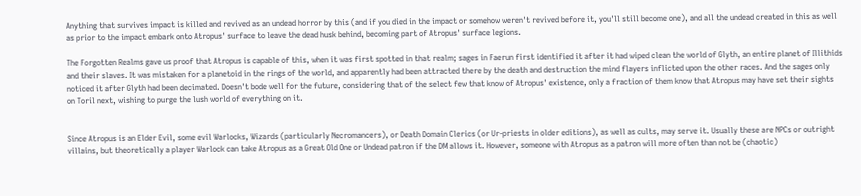Anything that survives impact is killed and revived as an undead horror by this (and if you died in the impact or somehow weren't revived before it, you'll still become one), and all the undead created in this as well as prior to the impact embark onto Atropus' surface to leave the dead husk behind, becoming part of Atropus' surface legions.

The Forgotten Realms gave us proof that Atropus is capable of this, when it was first spotted in that realm; sages in Faerun first identified it after it had wiped clean the world of Glyth, an entire planet of Illithids and their slaves. It was mistaken for a planetoid in the rings of the world, and apparently had been attracted there by the death and destruction the mind flayers inflicted upon the other races. And the sages only noticed it after Glyth had been decimated. Doesn't bode well for the future, considering that of the select few that know of Atropus' existence, only a fraction of them know that Atropus may have set their sights on Toril next, wishing to purge the lush world of everything on it.


Since Atropus is an Elder Evil, some evil Warlocks, Wizards (particularly Necromancers), or Death Domain Clerics (or Ur-priests in older editions), as well as cults, may serve it. Usually these are NPCs or outright villains, but theoretically a player Warlock can take Atropus as a Great Old One or Undead patron if the DM allows it. However, someone with Atropus as a patron will more often than not be (chaotic)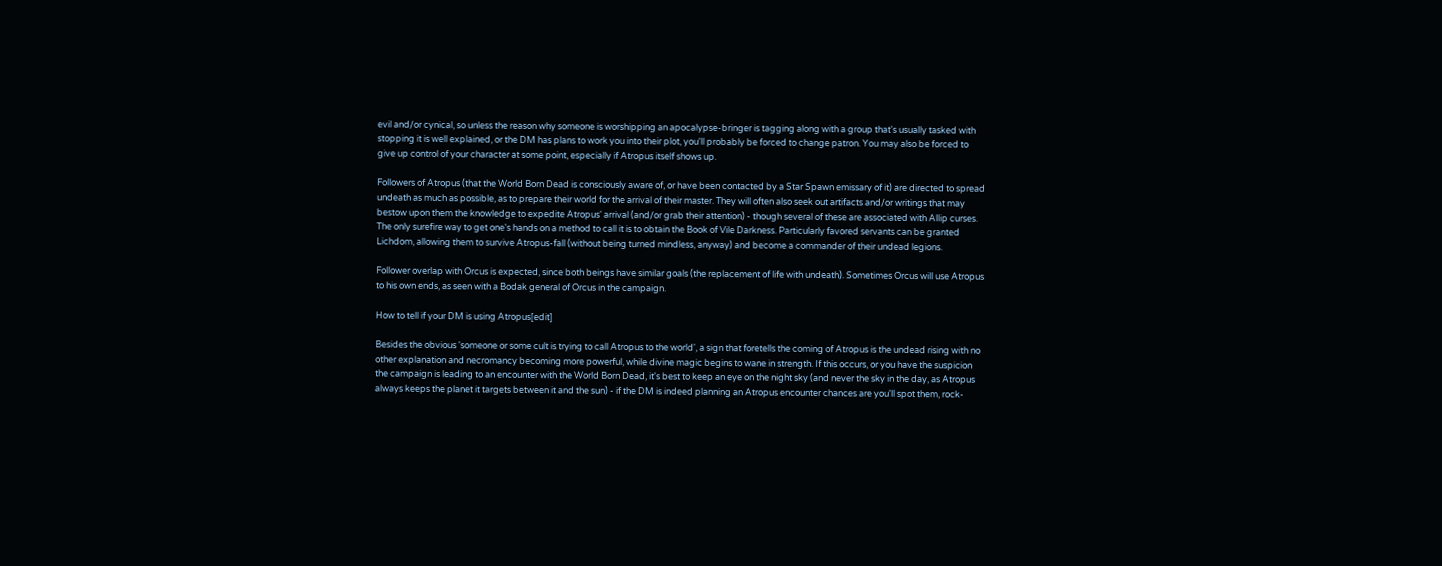evil and/or cynical, so unless the reason why someone is worshipping an apocalypse-bringer is tagging along with a group that's usually tasked with stopping it is well explained, or the DM has plans to work you into their plot, you'll probably be forced to change patron. You may also be forced to give up control of your character at some point, especially if Atropus itself shows up.

Followers of Atropus (that the World Born Dead is consciously aware of, or have been contacted by a Star Spawn emissary of it) are directed to spread undeath as much as possible, as to prepare their world for the arrival of their master. They will often also seek out artifacts and/or writings that may bestow upon them the knowledge to expedite Atropus' arrival (and/or grab their attention) - though several of these are associated with Allip curses. The only surefire way to get one's hands on a method to call it is to obtain the Book of Vile Darkness. Particularly favored servants can be granted Lichdom, allowing them to survive Atropus-fall (without being turned mindless, anyway) and become a commander of their undead legions.

Follower overlap with Orcus is expected, since both beings have similar goals (the replacement of life with undeath). Sometimes Orcus will use Atropus to his own ends, as seen with a Bodak general of Orcus in the campaign.

How to tell if your DM is using Atropus[edit]

Besides the obvious 'someone or some cult is trying to call Atropus to the world', a sign that foretells the coming of Atropus is the undead rising with no other explanation and necromancy becoming more powerful, while divine magic begins to wane in strength. If this occurs, or you have the suspicion the campaign is leading to an encounter with the World Born Dead, it's best to keep an eye on the night sky (and never the sky in the day, as Atropus always keeps the planet it targets between it and the sun) - if the DM is indeed planning an Atropus encounter chances are you'll spot them, rock-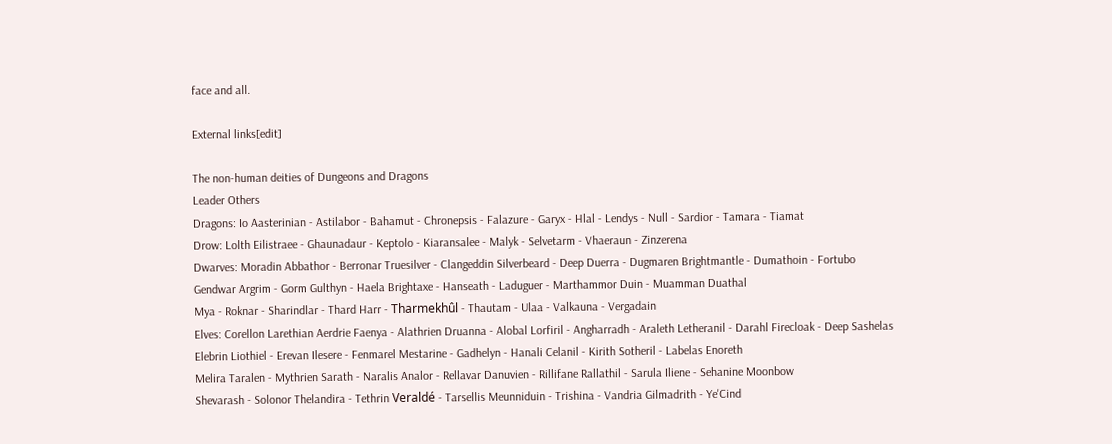face and all.

External links[edit]

The non-human deities of Dungeons and Dragons
Leader Others
Dragons: Io Aasterinian - Astilabor - Bahamut - Chronepsis - Falazure - Garyx - Hlal - Lendys - Null - Sardior - Tamara - Tiamat
Drow: Lolth Eilistraee - Ghaunadaur - Keptolo - Kiaransalee - Malyk - Selvetarm - Vhaeraun - Zinzerena
Dwarves: Moradin Abbathor - Berronar Truesilver - Clangeddin Silverbeard - Deep Duerra - Dugmaren Brightmantle - Dumathoin - Fortubo
Gendwar Argrim - Gorm Gulthyn - Haela Brightaxe - Hanseath - Laduguer - Marthammor Duin - Muamman Duathal
Mya - Roknar - Sharindlar - Thard Harr - Tharmekhûl - Thautam - Ulaa - Valkauna - Vergadain
Elves: Corellon Larethian Aerdrie Faenya - Alathrien Druanna - Alobal Lorfiril - Angharradh - Araleth Letheranil - Darahl Firecloak - Deep Sashelas
Elebrin Liothiel - Erevan Ilesere - Fenmarel Mestarine - Gadhelyn - Hanali Celanil - Kirith Sotheril - Labelas Enoreth
Melira Taralen - Mythrien Sarath - Naralis Analor - Rellavar Danuvien - Rillifane Rallathil - Sarula Iliene - Sehanine Moonbow
Shevarash - Solonor Thelandira - Tethrin Veraldé - Tarsellis Meunniduin - Trishina - Vandria Gilmadrith - Ye'Cind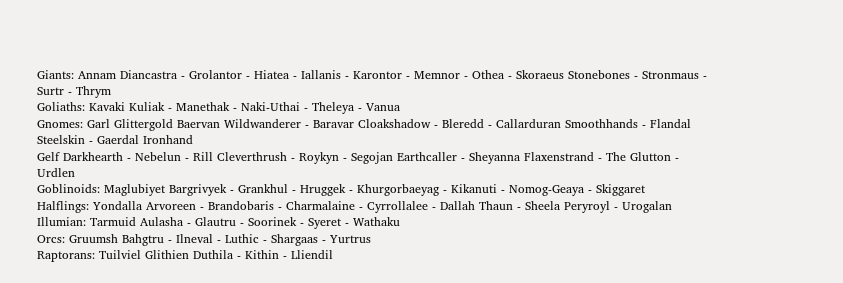Giants: Annam Diancastra - Grolantor - Hiatea - Iallanis - Karontor - Memnor - Othea - Skoraeus Stonebones - Stronmaus - Surtr - Thrym
Goliaths: Kavaki Kuliak - Manethak - Naki-Uthai - Theleya - Vanua
Gnomes: Garl Glittergold Baervan Wildwanderer - Baravar Cloakshadow - Bleredd - Callarduran Smoothhands - Flandal Steelskin - Gaerdal Ironhand
Gelf Darkhearth - Nebelun - Rill Cleverthrush - Roykyn - Segojan Earthcaller - Sheyanna Flaxenstrand - The Glutton - Urdlen
Goblinoids: Maglubiyet Bargrivyek - Grankhul - Hruggek - Khurgorbaeyag - Kikanuti - Nomog-Geaya - Skiggaret
Halflings: Yondalla Arvoreen - Brandobaris - Charmalaine - Cyrrollalee - Dallah Thaun - Sheela Peryroyl - Urogalan
Illumian: Tarmuid Aulasha - Glautru - Soorinek - Syeret - Wathaku
Orcs: Gruumsh Bahgtru - Ilneval - Luthic - Shargaas - Yurtrus
Raptorans: Tuilviel Glithien Duthila - Kithin - Lliendil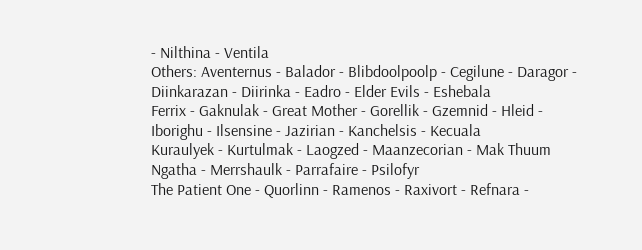- Nilthina - Ventila
Others: Aventernus - Balador - Blibdoolpoolp - Cegilune - Daragor - Diinkarazan - Diirinka - Eadro - Elder Evils - Eshebala
Ferrix - Gaknulak - Great Mother - Gorellik - Gzemnid - Hleid - Iborighu - Ilsensine - Jazirian - Kanchelsis - Kecuala
Kuraulyek - Kurtulmak - Laogzed - Maanzecorian - Mak Thuum Ngatha - Merrshaulk - Parrafaire - Psilofyr
The Patient One - Quorlinn - Ramenos - Raxivort - Refnara -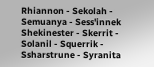Rhiannon - Sekolah - Semuanya - Sess'innek
Shekinester - Skerrit - Solanil - Squerrik - Ssharstrune - Syranita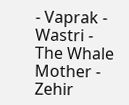- Vaprak - Wastri - The Whale Mother - Zehir